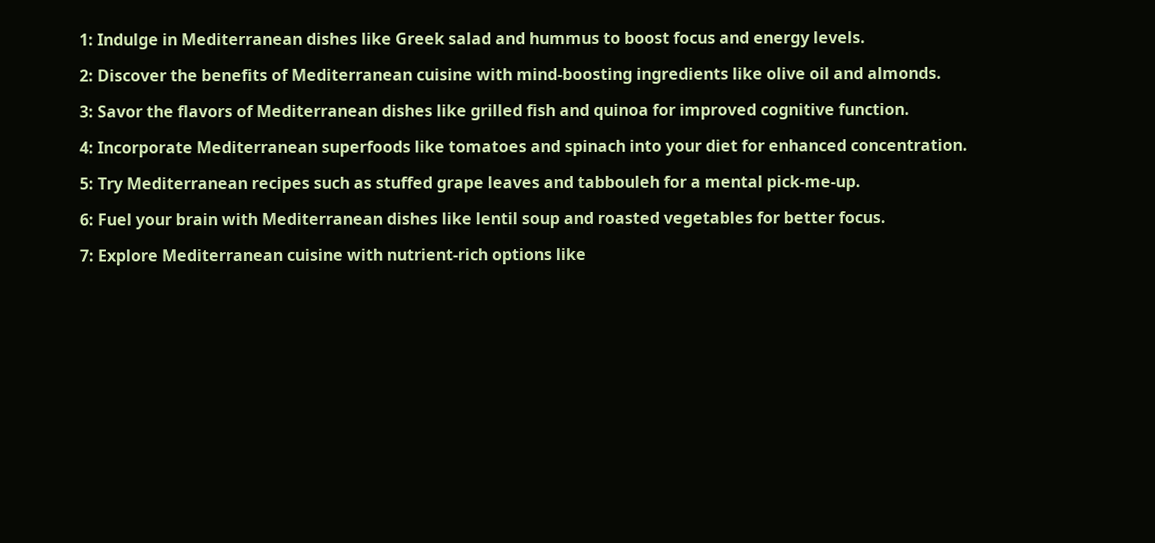1: Indulge in Mediterranean dishes like Greek salad and hummus to boost focus and energy levels.

2: Discover the benefits of Mediterranean cuisine with mind-boosting ingredients like olive oil and almonds.

3: Savor the flavors of Mediterranean dishes like grilled fish and quinoa for improved cognitive function.

4: Incorporate Mediterranean superfoods like tomatoes and spinach into your diet for enhanced concentration.

5: Try Mediterranean recipes such as stuffed grape leaves and tabbouleh for a mental pick-me-up.

6: Fuel your brain with Mediterranean dishes like lentil soup and roasted vegetables for better focus.

7: Explore Mediterranean cuisine with nutrient-rich options like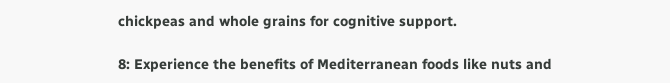chickpeas and whole grains for cognitive support.

8: Experience the benefits of Mediterranean foods like nuts and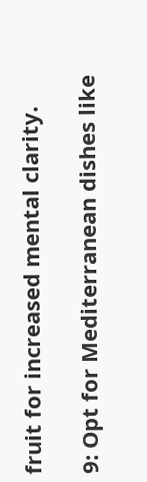fruit for increased mental clarity.

9: Opt for Mediterranean dishes like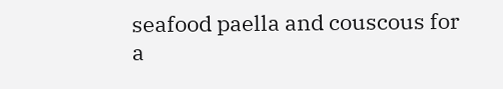seafood paella and couscous for a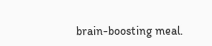brain-boosting meal.